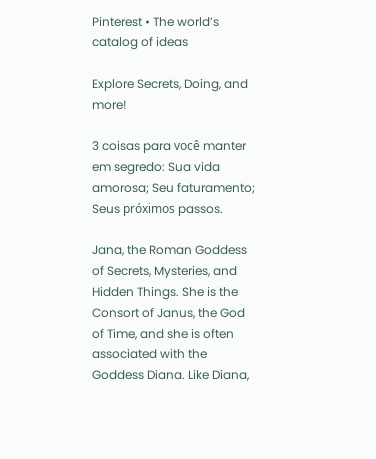Pinterest • The world’s catalog of ideas

Explore Secrets, Doing, and more!

3 coisas para você manter em segredo: Sua vida amorosa; Seu faturamento; Seus próximos passos.

Jana, the Roman Goddess of Secrets, Mysteries, and Hidden Things. She is the Consort of Janus, the God of Time, and she is often associated with the Goddess Diana. Like Diana,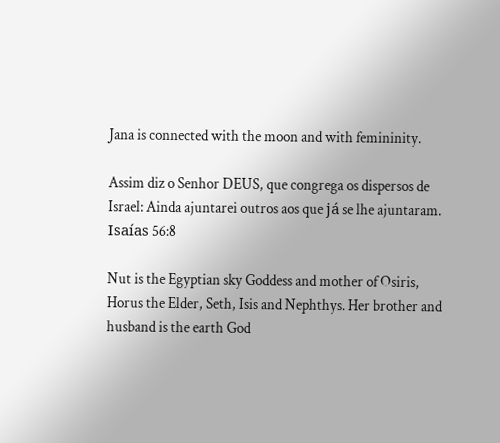Jana is connected with the moon and with femininity.

Assim diz o Senhor DEUS, que congrega os dispersos de Israel: Ainda ajuntarei outros aos que já se lhe ajuntaram. Isaías 56:8

Nut is the Egyptian sky Goddess and mother of Osiris, Horus the Elder, Seth, Isis and Nephthys. Her brother and husband is the earth God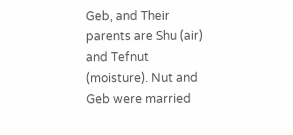Geb, and Their parents are Shu (air) and Tefnut (moisture). Nut and Geb were married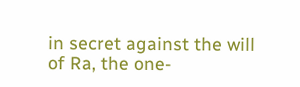in secret against the will of Ra, the one-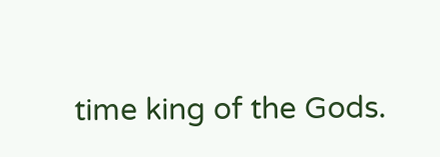time king of the Gods.